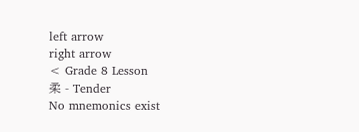left arrow
right arrow
< Grade 8 Lesson
柔 - Tender
No mnemonics exist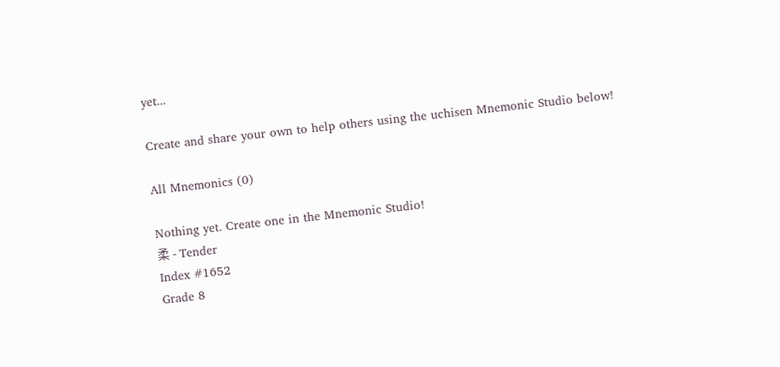yet...

Create and share your own to help others using the uchisen Mnemonic Studio below!

All Mnemonics (0)

Nothing yet. Create one in the Mnemonic Studio!
柔 - Tender
Index #1652
Grade 8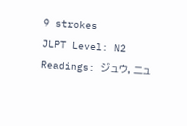9 strokes
JLPT Level: N2
Readings: ジュウ, ニュ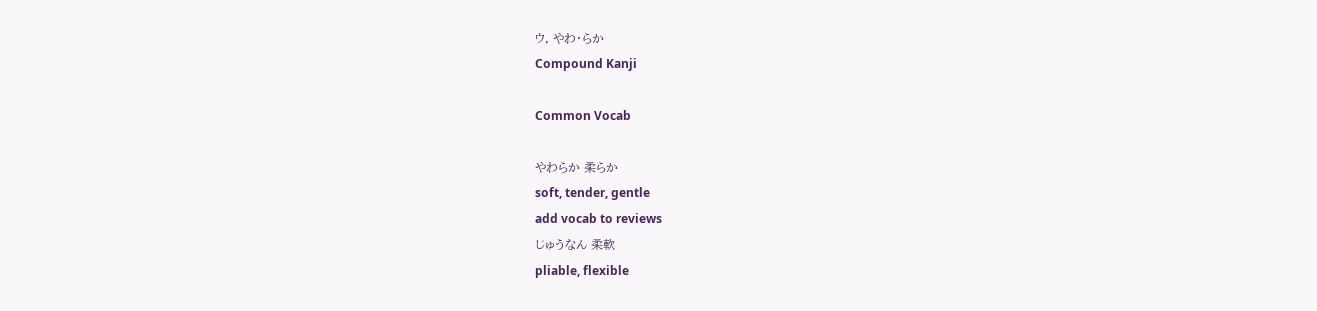ウ, やわ・らか
Compound Kanji

Common Vocab

やわらか 柔らか
soft, tender, gentle
add vocab to reviews
じゅうなん 柔軟
pliable, flexible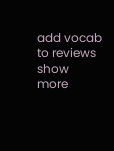add vocab to reviews
show more